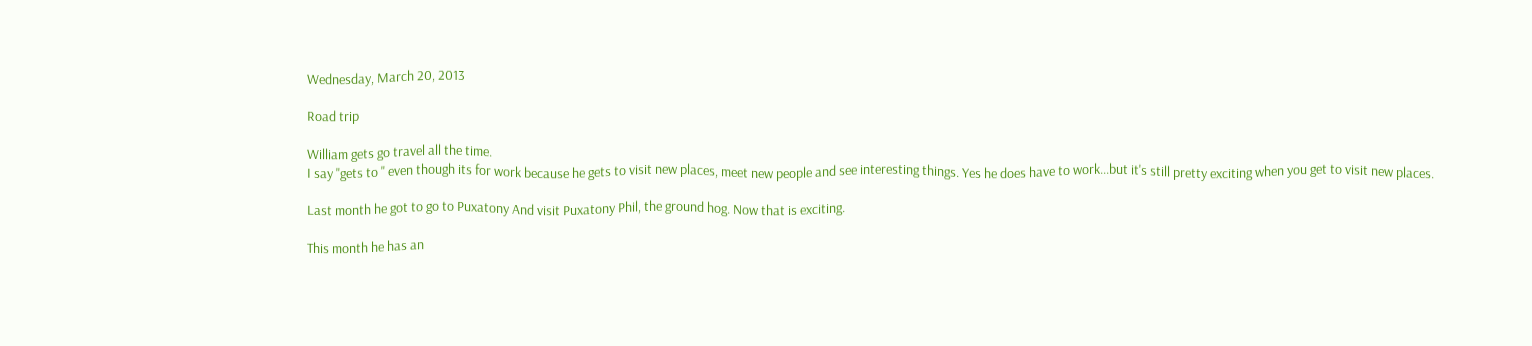Wednesday, March 20, 2013

Road trip

William gets go travel all the time.
I say "gets to " even though its for work because he gets to visit new places, meet new people and see interesting things. Yes he does have to work...but it's still pretty exciting when you get to visit new places.

Last month he got to go to Puxatony And visit Puxatony Phil, the ground hog. Now that is exciting.

This month he has an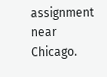assignment near Chicago.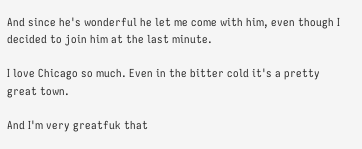And since he's wonderful he let me come with him, even though I decided to join him at the last minute.

I love Chicago so much. Even in the bitter cold it's a pretty great town.

And I'm very greatfuk that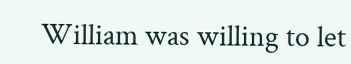William was willing to let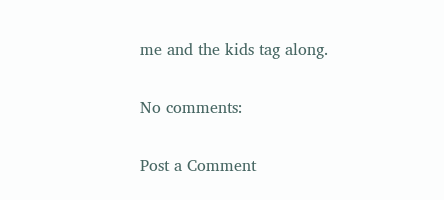me and the kids tag along.

No comments:

Post a Comment